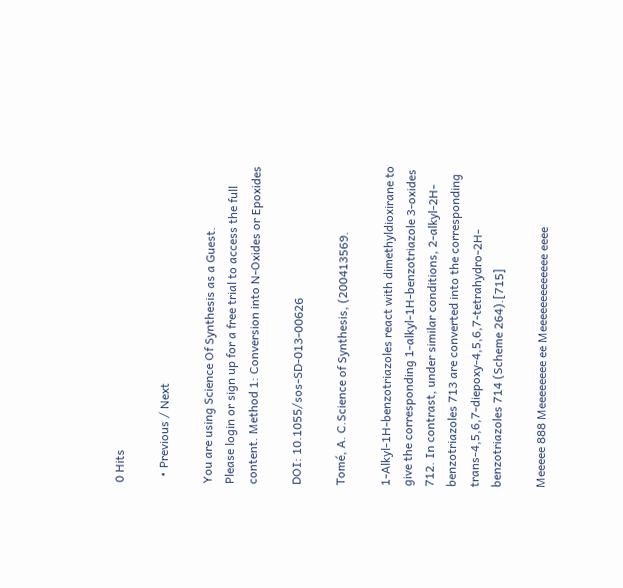0 Hits

  • Previous / Next

You are using Science Of Synthesis as a Guest.
Please login or sign up for a free trial to access the full content. Method 1: Conversion into N-Oxides or Epoxides

DOI: 10.1055/sos-SD-013-00626

Tomé, A. C.Science of Synthesis, (200413569.

1-Alkyl-1H-benzotriazoles react with dimethyldioxirane to give the corresponding 1-alkyl-1H-benzotriazole 3-oxides 712. In contrast, under similar conditions, 2-alkyl-2H-benzotriazoles 713 are converted into the corresponding trans-4,5,6,7-diepoxy-4,5,6,7-tetrahydro-2H-benzotriazoles 714 (Scheme 264).[715]

Meeeee 888 Meeeeeeee ee Meeeeeeeeeeeee eeee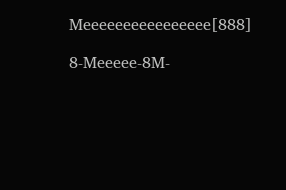Meeeeeeeeeeeeeeee[888]

8-Meeeee-8M-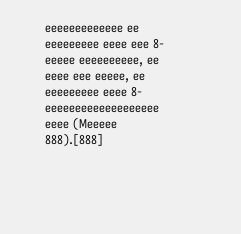eeeeeeeeeeeee ee eeeeeeeee eeee eee 8-eeeee eeeeeeeeee, ee eeee eee eeeee, ee eeeeeeeee eeee 8-eeeeeeeeeeeeeeeeeee eeee (Meeeee 888).[888]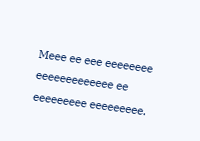Meee ee eee eeeeeeee eeeeeeeeeeeee ee eeeeeeeee eeeeeeeee.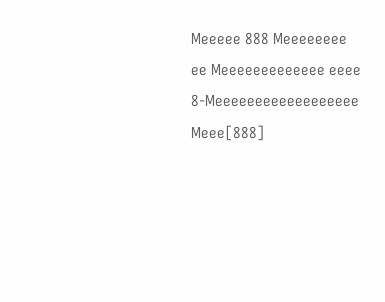Meeeee 888 Meeeeeeee ee Meeeeeeeeeeeee eeee 8-Meeeeeeeeeeeeeeeeee Meee[888]